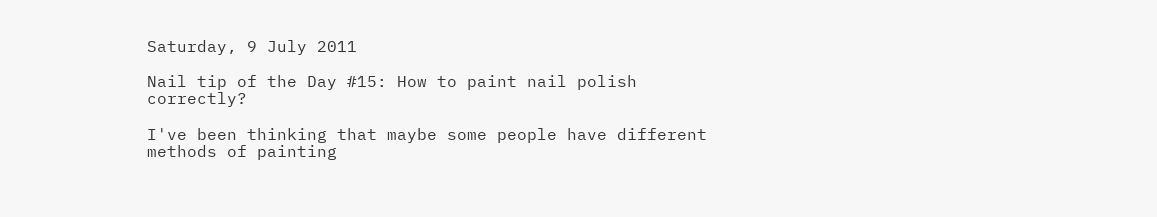Saturday, 9 July 2011

Nail tip of the Day #15: How to paint nail polish correctly?

I've been thinking that maybe some people have different methods of painting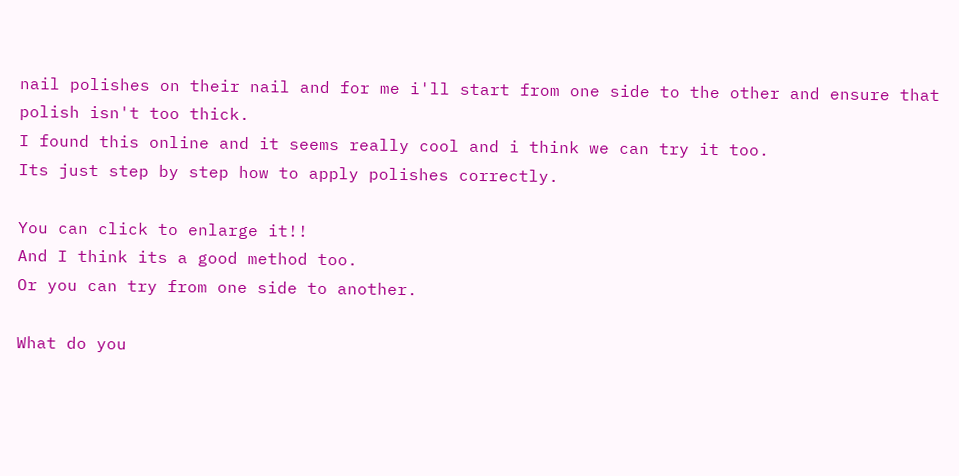nail polishes on their nail and for me i'll start from one side to the other and ensure that polish isn't too thick.
I found this online and it seems really cool and i think we can try it too.
Its just step by step how to apply polishes correctly.

You can click to enlarge it!!
And I think its a good method too.
Or you can try from one side to another.

What do you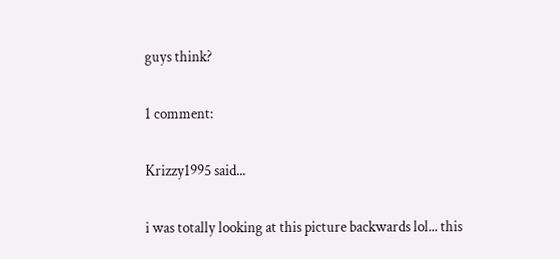guys think?

1 comment:

Krizzy1995 said...

i was totally looking at this picture backwards lol... this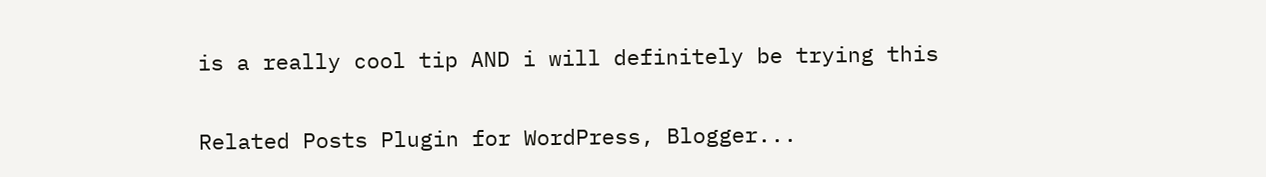is a really cool tip AND i will definitely be trying this

Related Posts Plugin for WordPress, Blogger...